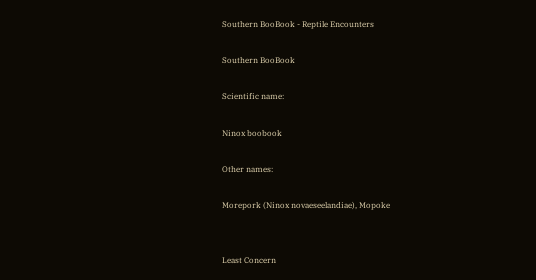Southern BooBook - Reptile Encounters

Southern BooBook

Scientific name:

Ninox boobook

Other names:

Morepork (Ninox novaeseelandiae), Mopoke


Least Concern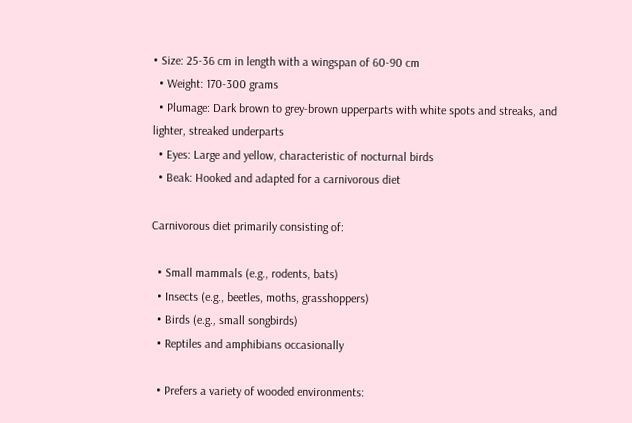• Size: 25-36 cm in length with a wingspan of 60-90 cm
  • Weight: 170-300 grams
  • Plumage: Dark brown to grey-brown upperparts with white spots and streaks, and lighter, streaked underparts
  • Eyes: Large and yellow, characteristic of nocturnal birds
  • Beak: Hooked and adapted for a carnivorous diet

Carnivorous diet primarily consisting of:

  • Small mammals (e.g., rodents, bats)
  • Insects (e.g., beetles, moths, grasshoppers)
  • Birds (e.g., small songbirds)
  • Reptiles and amphibians occasionally

  • Prefers a variety of wooded environments: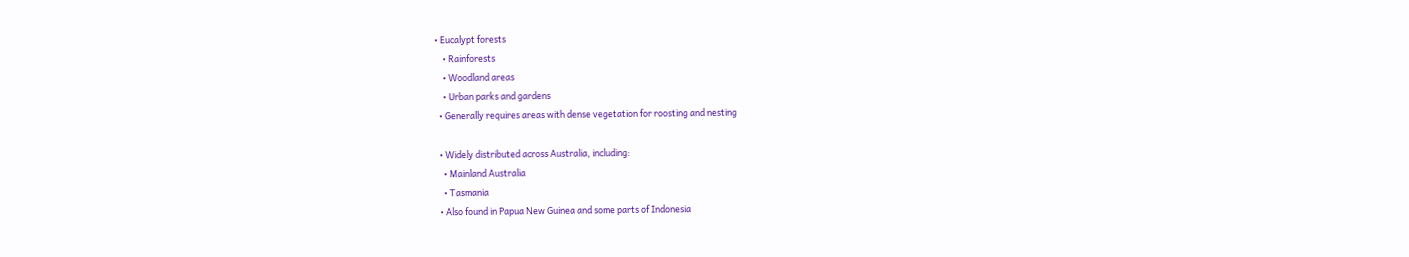• Eucalypt forests
    • Rainforests
    • Woodland areas
    • Urban parks and gardens
  • Generally requires areas with dense vegetation for roosting and nesting

  • Widely distributed across Australia, including:
    • Mainland Australia
    • Tasmania
  • Also found in Papua New Guinea and some parts of Indonesia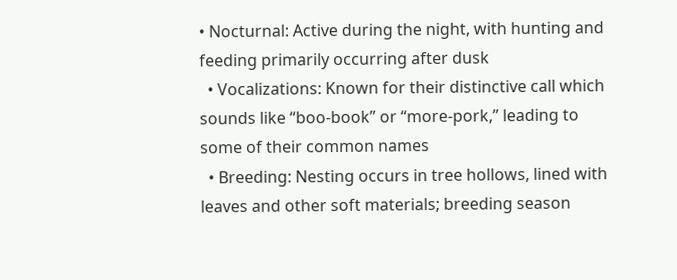• Nocturnal: Active during the night, with hunting and feeding primarily occurring after dusk
  • Vocalizations: Known for their distinctive call which sounds like “boo-book” or “more-pork,” leading to some of their common names
  • Breeding: Nesting occurs in tree hollows, lined with leaves and other soft materials; breeding season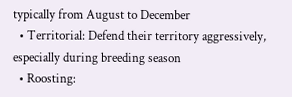typically from August to December
  • Territorial: Defend their territory aggressively, especially during breeding season
  • Roosting: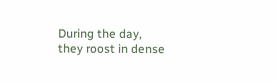During the day, they roost in dense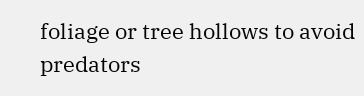foliage or tree hollows to avoid predators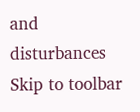and disturbances
Skip to toolbar